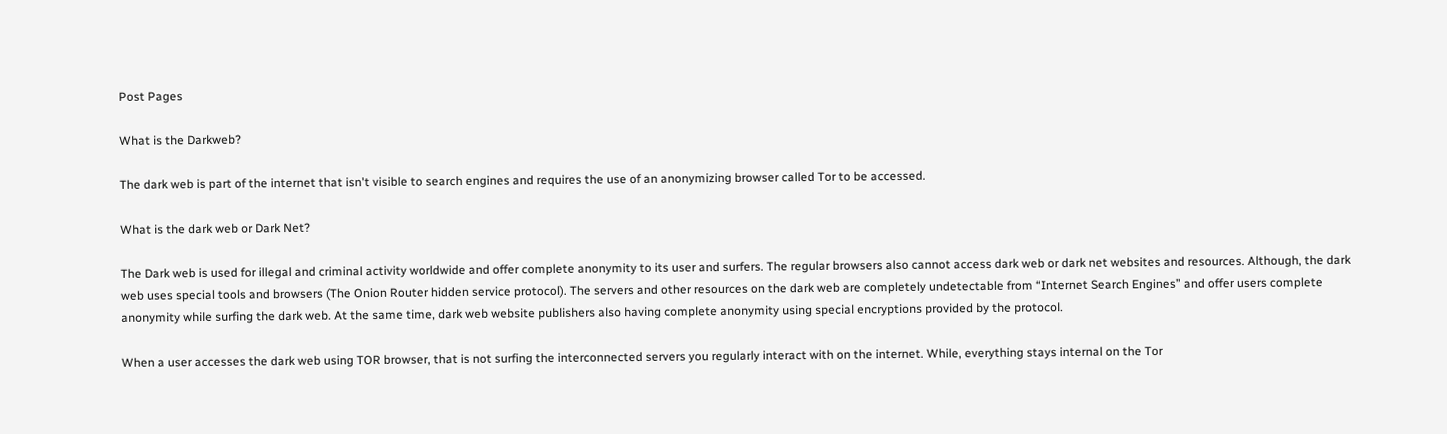Post Pages

What is the Darkweb?

The dark web is part of the internet that isn't visible to search engines and requires the use of an anonymizing browser called Tor to be accessed.

What is the dark web or Dark Net?

The Dark web is used for illegal and criminal activity worldwide and offer complete anonymity to its user and surfers. The regular browsers also cannot access dark web or dark net websites and resources. Although, the dark web uses special tools and browsers (The Onion Router hidden service protocol). The servers and other resources on the dark web are completely undetectable from “Internet Search Engines” and offer users complete anonymity while surfing the dark web. At the same time, dark web website publishers also having complete anonymity using special encryptions provided by the protocol.

When a user accesses the dark web using TOR browser, that is not surfing the interconnected servers you regularly interact with on the internet. While, everything stays internal on the Tor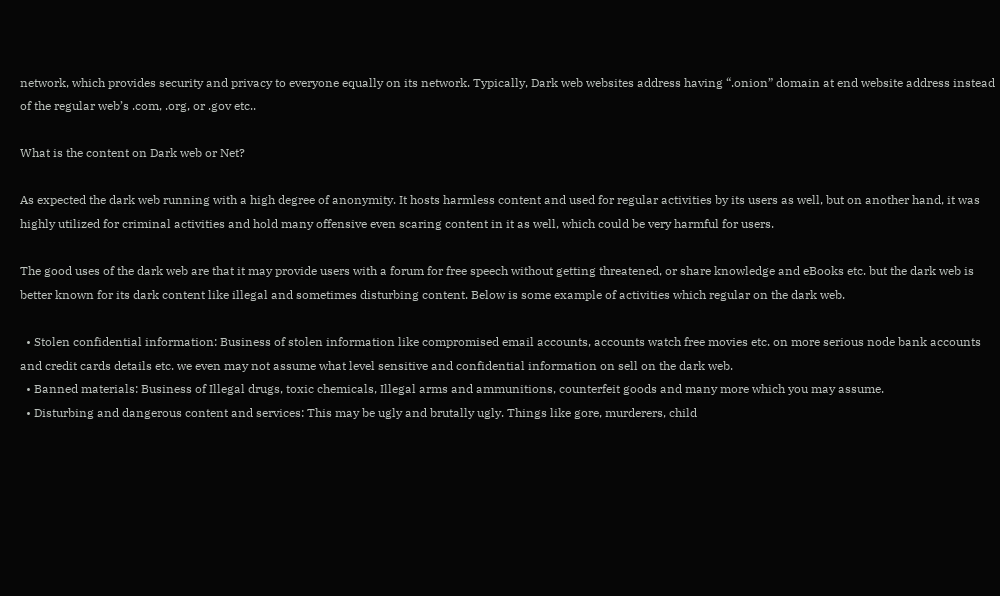network, which provides security and privacy to everyone equally on its network. Typically, Dark web websites address having “.onion” domain at end website address instead of the regular web’s .com, .org, or .gov etc..

What is the content on Dark web or Net?

As expected the dark web running with a high degree of anonymity. It hosts harmless content and used for regular activities by its users as well, but on another hand, it was highly utilized for criminal activities and hold many offensive even scaring content in it as well, which could be very harmful for users.

The good uses of the dark web are that it may provide users with a forum for free speech without getting threatened, or share knowledge and eBooks etc. but the dark web is better known for its dark content like illegal and sometimes disturbing content. Below is some example of activities which regular on the dark web.

  • Stolen confidential information: Business of stolen information like compromised email accounts, accounts watch free movies etc. on more serious node bank accounts and credit cards details etc. we even may not assume what level sensitive and confidential information on sell on the dark web.
  • Banned materials: Business of Illegal drugs, toxic chemicals, Illegal arms and ammunitions, counterfeit goods and many more which you may assume.
  • Disturbing and dangerous content and services: This may be ugly and brutally ugly. Things like gore, murderers, child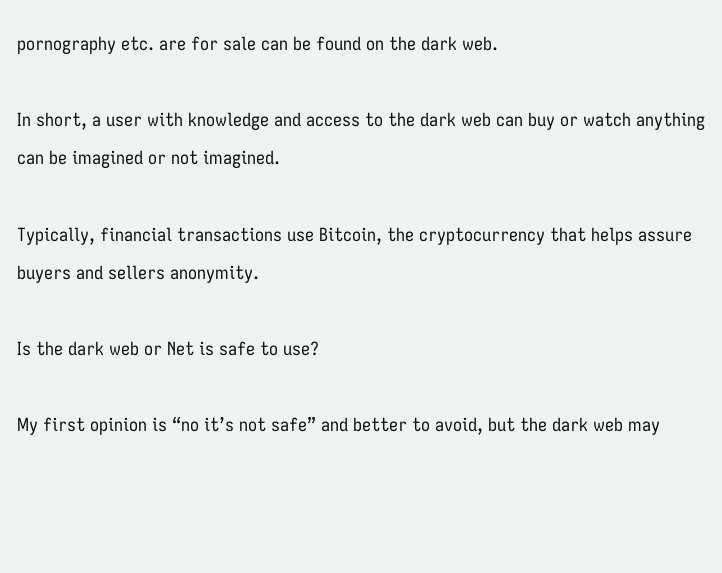pornography etc. are for sale can be found on the dark web.

In short, a user with knowledge and access to the dark web can buy or watch anything can be imagined or not imagined.

Typically, financial transactions use Bitcoin, the cryptocurrency that helps assure buyers and sellers anonymity.

Is the dark web or Net is safe to use?

My first opinion is “no it’s not safe” and better to avoid, but the dark web may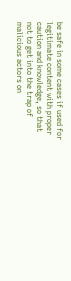be safe in some cases if used for legitimate content with proper caution and knowledge, so that not to get into the trap of malicious actors on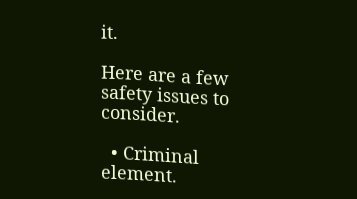it.

Here are a few safety issues to consider.

  • Criminal element.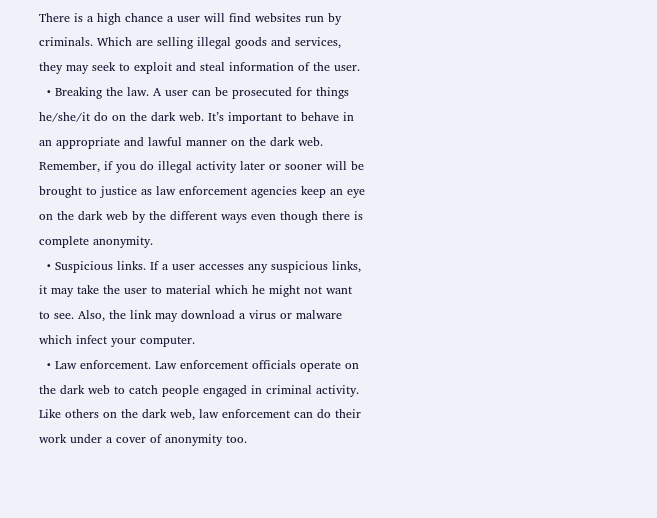There is a high chance a user will find websites run by criminals. Which are selling illegal goods and services, they may seek to exploit and steal information of the user.
  • Breaking the law. A user can be prosecuted for things he/she/it do on the dark web. It’s important to behave in an appropriate and lawful manner on the dark web. Remember, if you do illegal activity later or sooner will be brought to justice as law enforcement agencies keep an eye on the dark web by the different ways even though there is complete anonymity.
  • Suspicious links. If a user accesses any suspicious links, it may take the user to material which he might not want to see. Also, the link may download a virus or malware which infect your computer.
  • Law enforcement. Law enforcement officials operate on the dark web to catch people engaged in criminal activity. Like others on the dark web, law enforcement can do their work under a cover of anonymity too.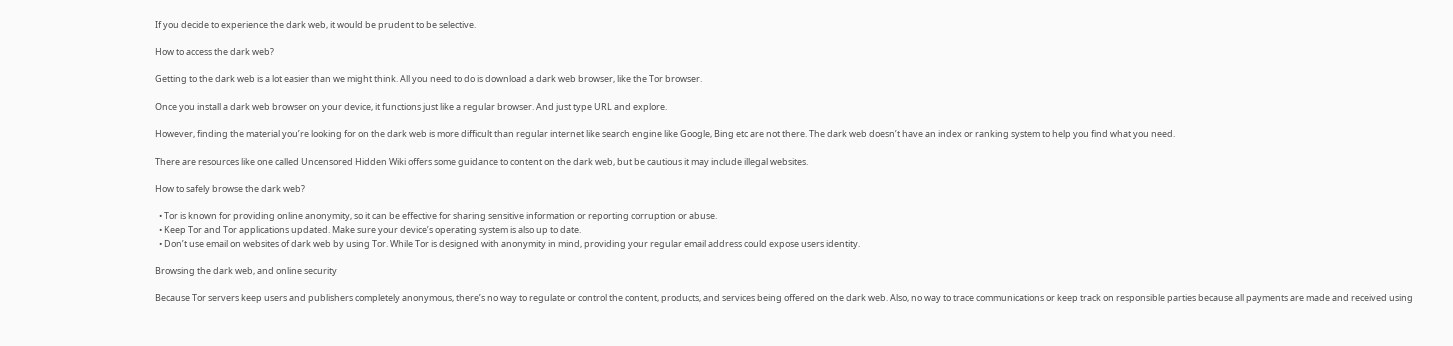If you decide to experience the dark web, it would be prudent to be selective.

How to access the dark web?

Getting to the dark web is a lot easier than we might think. All you need to do is download a dark web browser, like the Tor browser.

Once you install a dark web browser on your device, it functions just like a regular browser. And just type URL and explore.

However, finding the material you’re looking for on the dark web is more difficult than regular internet like search engine like Google, Bing etc are not there. The dark web doesn’t have an index or ranking system to help you find what you need.

There are resources like one called Uncensored Hidden Wiki offers some guidance to content on the dark web, but be cautious it may include illegal websites.

How to safely browse the dark web?

  • Tor is known for providing online anonymity, so it can be effective for sharing sensitive information or reporting corruption or abuse.
  • Keep Tor and Tor applications updated. Make sure your device’s operating system is also up to date.
  • Don’t use email on websites of dark web by using Tor. While Tor is designed with anonymity in mind, providing your regular email address could expose users identity.

Browsing the dark web, and online security

Because Tor servers keep users and publishers completely anonymous, there’s no way to regulate or control the content, products, and services being offered on the dark web. Also, no way to trace communications or keep track on responsible parties because all payments are made and received using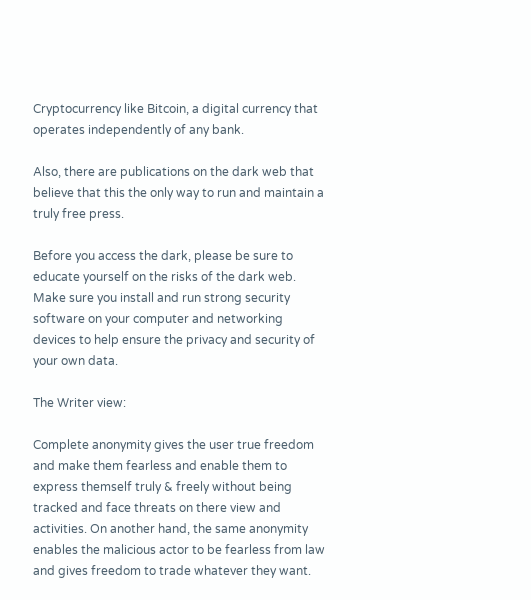Cryptocurrency like Bitcoin, a digital currency that operates independently of any bank.

Also, there are publications on the dark web that believe that this the only way to run and maintain a truly free press.

Before you access the dark, please be sure to educate yourself on the risks of the dark web. Make sure you install and run strong security software on your computer and networking devices to help ensure the privacy and security of your own data.

The Writer view:

Complete anonymity gives the user true freedom and make them fearless and enable them to express themself truly & freely without being tracked and face threats on there view and activities. On another hand, the same anonymity enables the malicious actor to be fearless from law and gives freedom to trade whatever they want.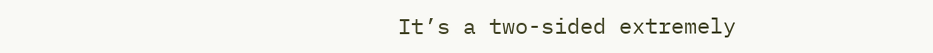It’s a two-sided extremely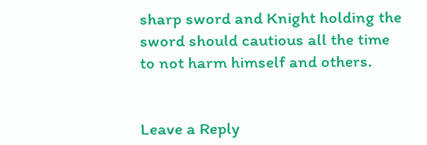sharp sword and Knight holding the sword should cautious all the time to not harm himself and others.


Leave a Reply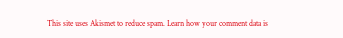This site uses Akismet to reduce spam. Learn how your comment data is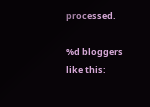processed.

%d bloggers like this: